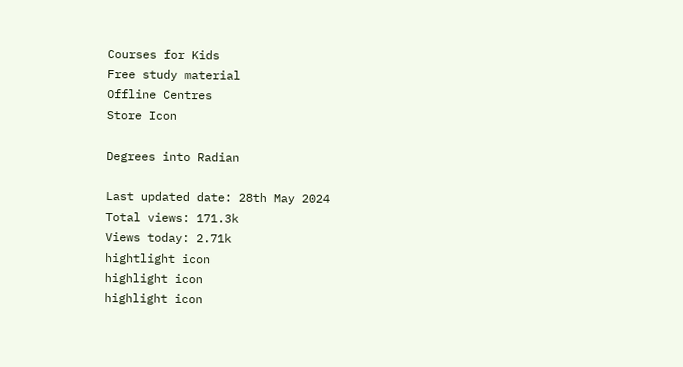Courses for Kids
Free study material
Offline Centres
Store Icon

Degrees into Radian

Last updated date: 28th May 2024
Total views: 171.3k
Views today: 2.71k
hightlight icon
highlight icon
highlight icon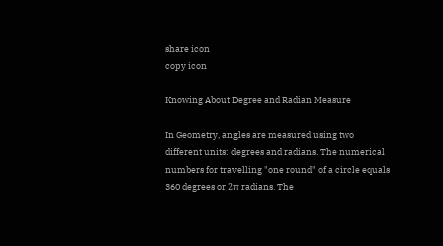share icon
copy icon

Knowing About Degree and Radian Measure

In Geometry, angles are measured using two different units: degrees and radians. The numerical numbers for travelling "one round" of a circle equals 360 degrees or 2π radians. The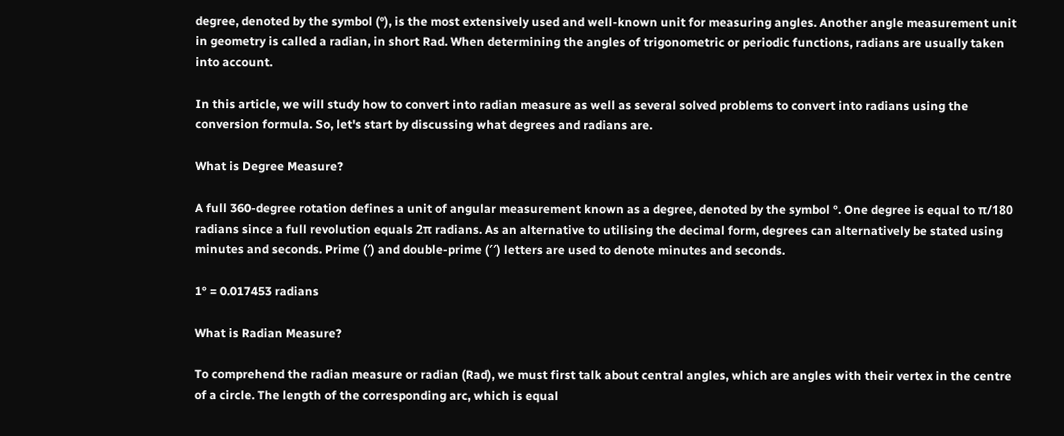degree, denoted by the symbol (°), is the most extensively used and well-known unit for measuring angles. Another angle measurement unit in geometry is called a radian, in short Rad. When determining the angles of trigonometric or periodic functions, radians are usually taken into account.

In this article, we will study how to convert into radian measure as well as several solved problems to convert into radians using the conversion formula. So, let's start by discussing what degrees and radians are.

What is Degree Measure?

A full 360-degree rotation defines a unit of angular measurement known as a degree, denoted by the symbol °. One degree is equal to π/180 radians since a full revolution equals 2π radians. As an alternative to utilising the decimal form, degrees can alternatively be stated using minutes and seconds. Prime (′) and double-prime (′′) letters are used to denote minutes and seconds.

1° = 0.017453 radians

What is Radian Measure?

To comprehend the radian measure or radian (Rad), we must first talk about central angles, which are angles with their vertex in the centre of a circle. The length of the corresponding arc, which is equal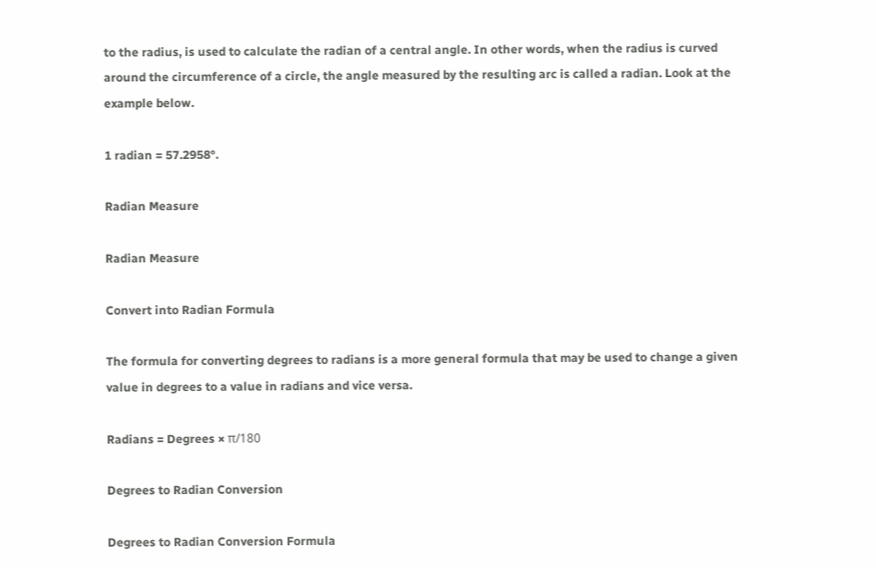to the radius, is used to calculate the radian of a central angle. In other words, when the radius is curved around the circumference of a circle, the angle measured by the resulting arc is called a radian. Look at the example below.

1 radian = 57.2958°.

Radian Measure

Radian Measure

Convert into Radian Formula

The formula for converting degrees to radians is a more general formula that may be used to change a given value in degrees to a value in radians and vice versa.

Radians = Degrees × π/180

Degrees to Radian Conversion

Degrees to Radian Conversion Formula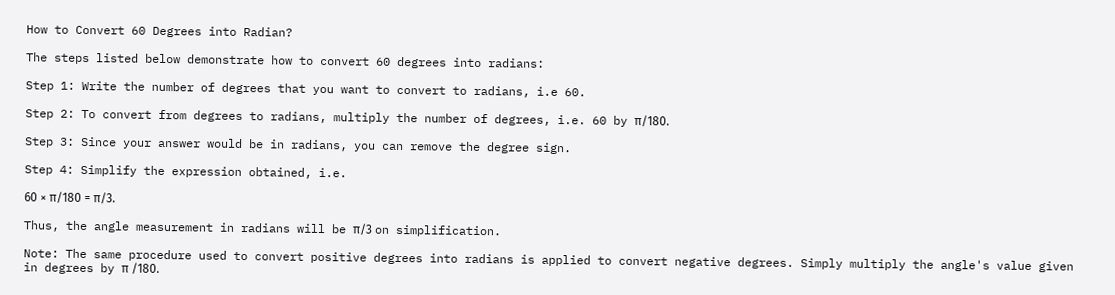How to Convert 60 Degrees into Radian?

The steps listed below demonstrate how to convert 60 degrees into radians:

Step 1: Write the number of degrees that you want to convert to radians, i.e 60.

Step 2: To convert from degrees to radians, multiply the number of degrees, i.e. 60 by π/180.

Step 3: Since your answer would be in radians, you can remove the degree sign.

Step 4: Simplify the expression obtained, i.e.

60 × π/180 = π/3.

Thus, the angle measurement in radians will be π/3 on simplification.

Note: The same procedure used to convert positive degrees into radians is applied to convert negative degrees. Simply multiply the angle's value given in degrees by π /180.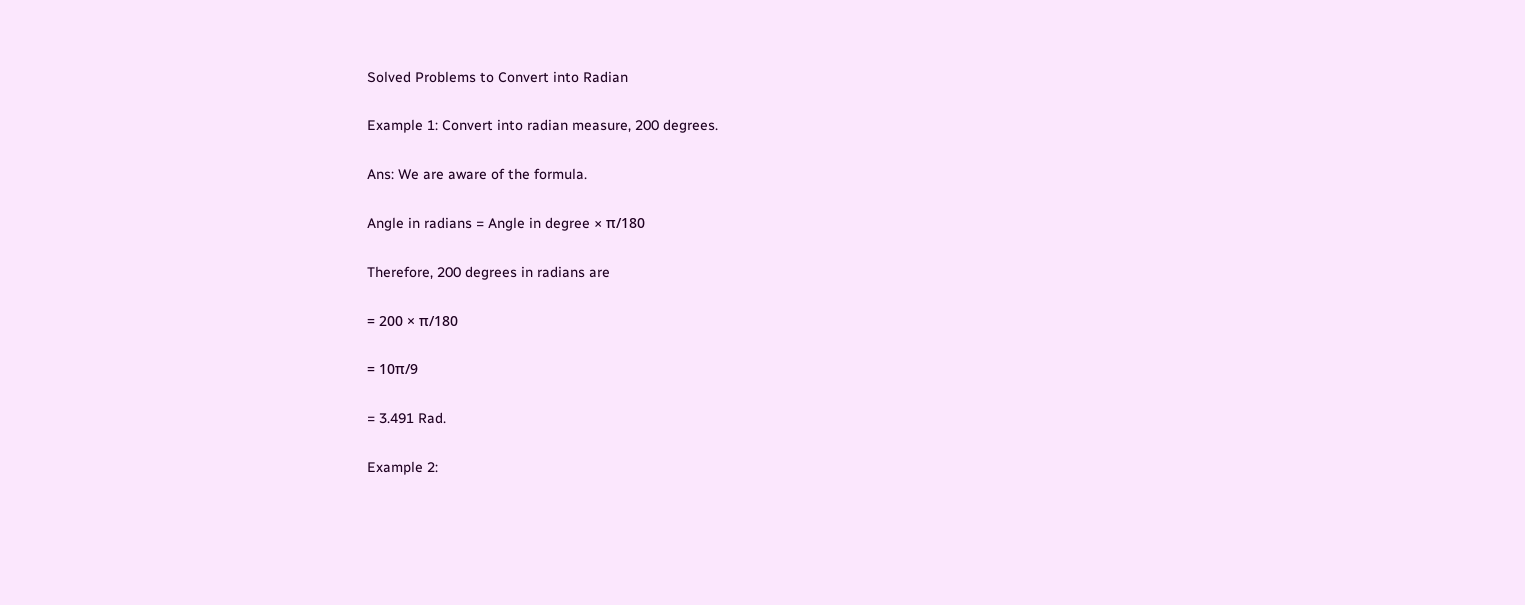Solved Problems to Convert into Radian

Example 1: Convert into radian measure, 200 degrees.

Ans: We are aware of the formula.

Angle in radians = Angle in degree × π/180

Therefore, 200 degrees in radians are

= 200 × π/180

= 10π/9

= 3.491 Rad.

Example 2: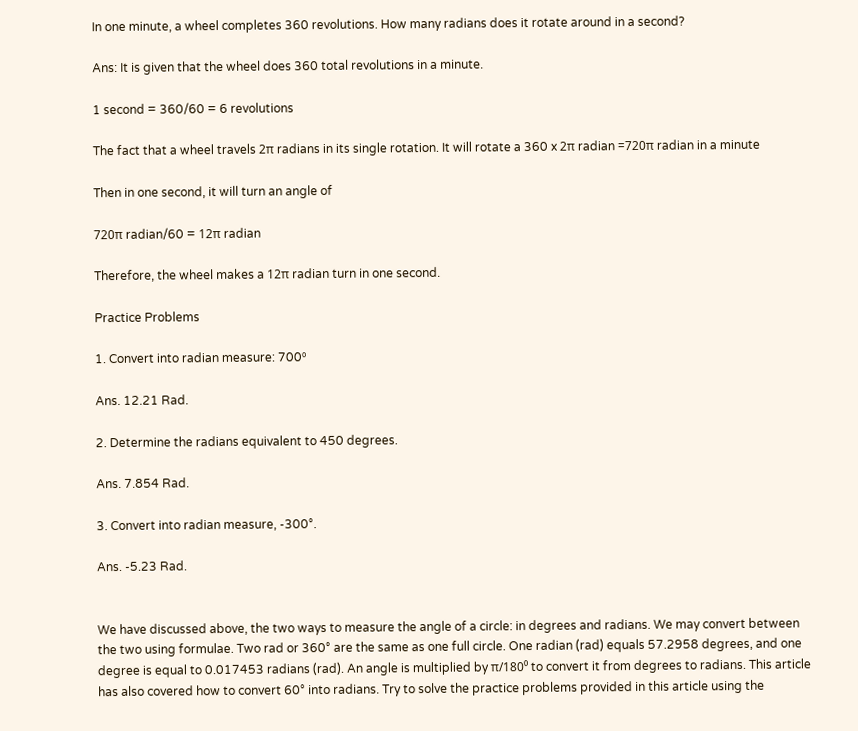In one minute, a wheel completes 360 revolutions. How many radians does it rotate around in a second?

Ans: It is given that the wheel does 360 total revolutions in a minute.

1 second = 360/60 = 6 revolutions

The fact that a wheel travels 2π radians in its single rotation. It will rotate a 360 x 2π radian =720π radian in a minute

Then in one second, it will turn an angle of

720π radian/60 = 12π radian

Therefore, the wheel makes a 12π radian turn in one second.

Practice Problems

1. Convert into radian measure: 700⁰

Ans. 12.21 Rad.

2. Determine the radians equivalent to 450 degrees.

Ans. 7.854 Rad.

3. Convert into radian measure, -300°.

Ans. -5.23 Rad.


We have discussed above, the two ways to measure the angle of a circle: in degrees and radians. We may convert between the two using formulae. Two rad or 360° are the same as one full circle. One radian (rad) equals 57.2958 degrees, and one degree is equal to 0.017453 radians (rad). An angle is multiplied by π/180⁰ to convert it from degrees to radians. This article has also covered how to convert 60° into radians. Try to solve the practice problems provided in this article using the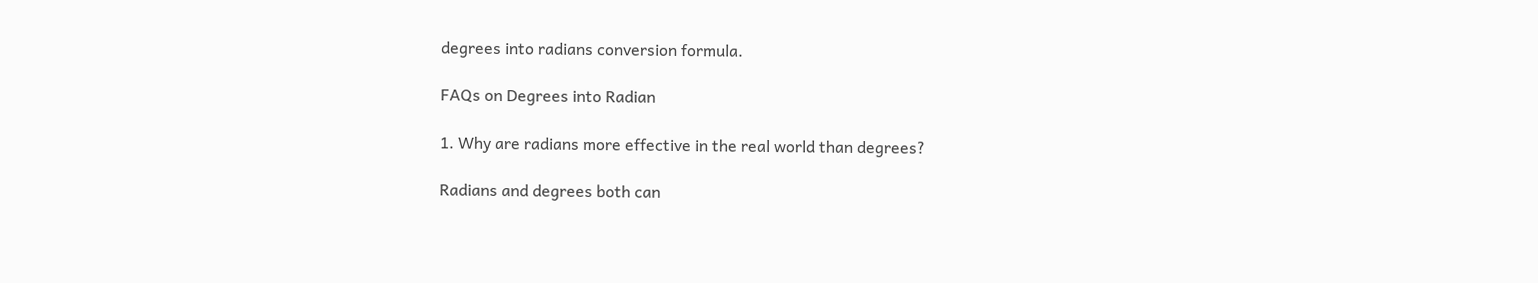degrees into radians conversion formula.

FAQs on Degrees into Radian

1. Why are radians more effective in the real world than degrees?

Radians and degrees both can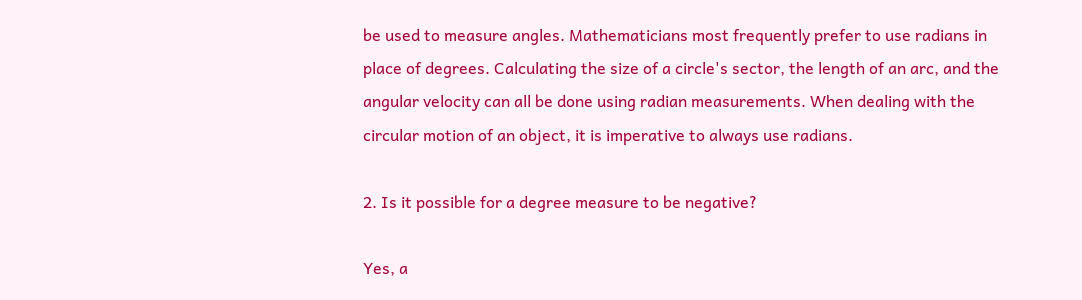be used to measure angles. Mathematicians most frequently prefer to use radians in place of degrees. Calculating the size of a circle's sector, the length of an arc, and the angular velocity can all be done using radian measurements. When dealing with the circular motion of an object, it is imperative to always use radians.

2. Is it possible for a degree measure to be negative?

Yes, a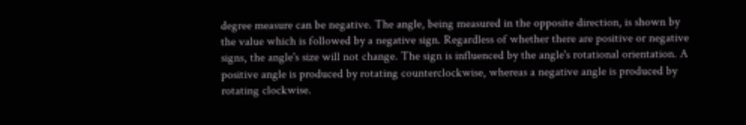degree measure can be negative. The angle, being measured in the opposite direction, is shown by the value which is followed by a negative sign. Regardless of whether there are positive or negative signs, the angle's size will not change. The sign is influenced by the angle's rotational orientation. A positive angle is produced by rotating counterclockwise, whereas a negative angle is produced by rotating clockwise.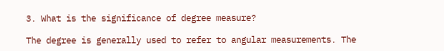3. What is the significance of degree measure?

The degree is generally used to refer to angular measurements. The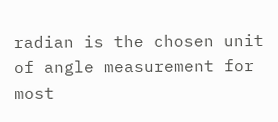radian is the chosen unit of angle measurement for most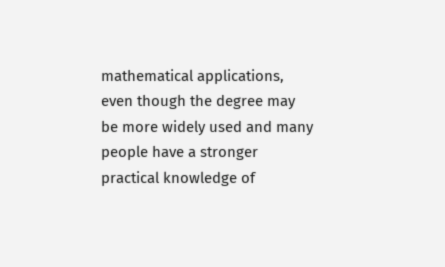mathematical applications, even though the degree may be more widely used and many people have a stronger practical knowledge of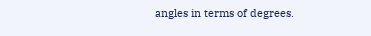angles in terms of degrees.